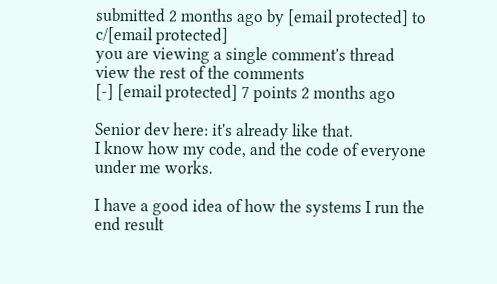submitted 2 months ago by [email protected] to c/[email protected]
you are viewing a single comment's thread
view the rest of the comments
[-] [email protected] 7 points 2 months ago

Senior dev here: it's already like that.
I know how my code, and the code of everyone under me works.

I have a good idea of how the systems I run the end result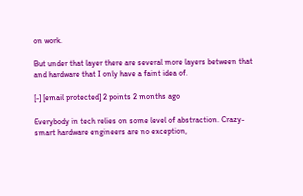on work.

But under that layer there are several more layers between that and hardware that I only have a faint idea of.

[-] [email protected] 2 points 2 months ago

Everybody in tech relies on some level of abstraction. Crazy-smart hardware engineers are no exception,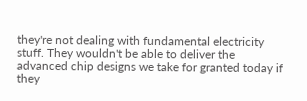they're not dealing with fundamental electricity stuff. They wouldn't be able to deliver the advanced chip designs we take for granted today if they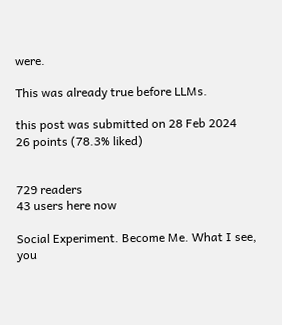were.

This was already true before LLMs.

this post was submitted on 28 Feb 2024
26 points (78.3% liked)


729 readers
43 users here now

Social Experiment. Become Me. What I see, you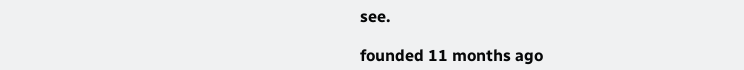see.

founded 11 months ago